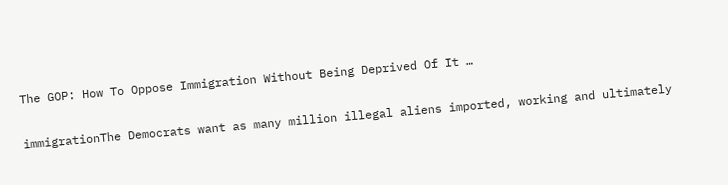The GOP: How To Oppose Immigration Without Being Deprived Of It …

immigrationThe Democrats want as many million illegal aliens imported, working and ultimately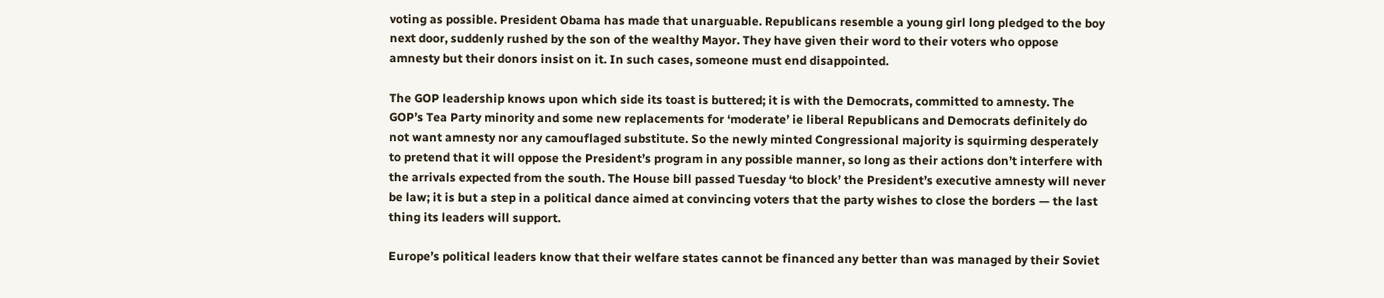voting as possible. President Obama has made that unarguable. Republicans resemble a young girl long pledged to the boy next door, suddenly rushed by the son of the wealthy Mayor. They have given their word to their voters who oppose amnesty but their donors insist on it. In such cases, someone must end disappointed.

The GOP leadership knows upon which side its toast is buttered; it is with the Democrats, committed to amnesty. The GOP’s Tea Party minority and some new replacements for ‘moderate’ ie liberal Republicans and Democrats definitely do not want amnesty nor any camouflaged substitute. So the newly minted Congressional majority is squirming desperately to pretend that it will oppose the President’s program in any possible manner, so long as their actions don’t interfere with the arrivals expected from the south. The House bill passed Tuesday ‘to block’ the President’s executive amnesty will never be law; it is but a step in a political dance aimed at convincing voters that the party wishes to close the borders — the last thing its leaders will support.

Europe’s political leaders know that their welfare states cannot be financed any better than was managed by their Soviet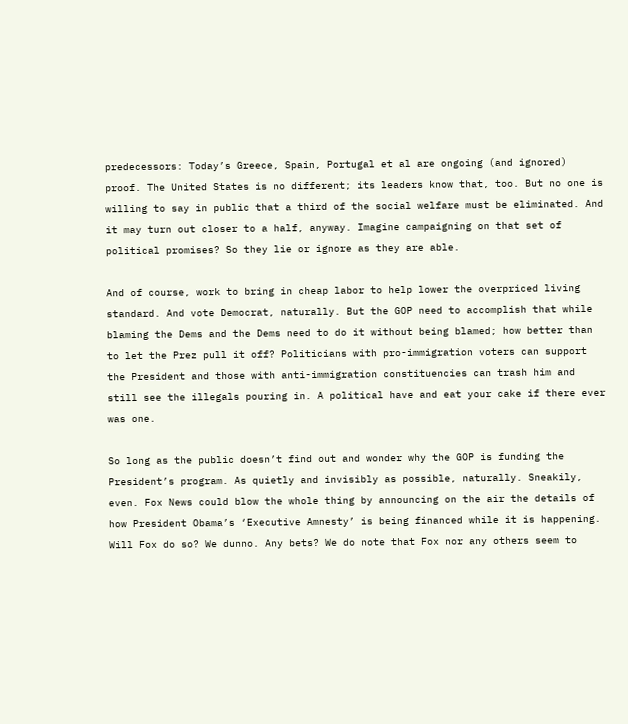predecessors: Today’s Greece, Spain, Portugal et al are ongoing (and ignored) proof. The United States is no different; its leaders know that, too. But no one is willing to say in public that a third of the social welfare must be eliminated. And it may turn out closer to a half, anyway. Imagine campaigning on that set of political promises? So they lie or ignore as they are able.

And of course, work to bring in cheap labor to help lower the overpriced living standard. And vote Democrat, naturally. But the GOP need to accomplish that while blaming the Dems and the Dems need to do it without being blamed; how better than to let the Prez pull it off? Politicians with pro-immigration voters can support the President and those with anti-immigration constituencies can trash him and still see the illegals pouring in. A political have and eat your cake if there ever was one.

So long as the public doesn’t find out and wonder why the GOP is funding the President’s program. As quietly and invisibly as possible, naturally. Sneakily, even. Fox News could blow the whole thing by announcing on the air the details of how President Obama’s ‘Executive Amnesty’ is being financed while it is happening. Will Fox do so? We dunno. Any bets? We do note that Fox nor any others seem to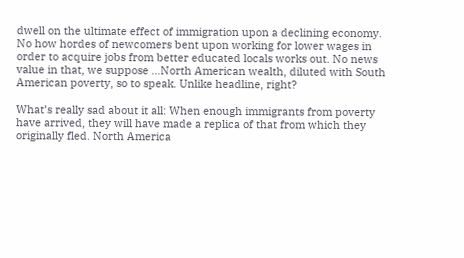dwell on the ultimate effect of immigration upon a declining economy. No how hordes of newcomers bent upon working for lower wages in order to acquire jobs from better educated locals works out. No news value in that, we suppose …North American wealth, diluted with South American poverty, so to speak. Unlike headline, right?

What’s really sad about it all: When enough immigrants from poverty have arrived, they will have made a replica of that from which they originally fled. North America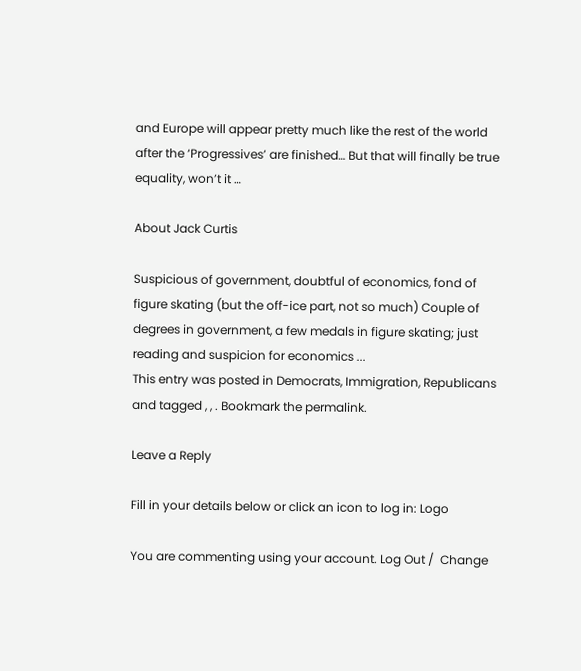and Europe will appear pretty much like the rest of the world after the ‘Progressives’ are finished… But that will finally be true equality, won’t it …

About Jack Curtis

Suspicious of government, doubtful of economics, fond of figure skating (but the off-ice part, not so much) Couple of degrees in government, a few medals in figure skating; just reading and suspicion for economics ...
This entry was posted in Democrats, Immigration, Republicans and tagged , , . Bookmark the permalink.

Leave a Reply

Fill in your details below or click an icon to log in: Logo

You are commenting using your account. Log Out /  Change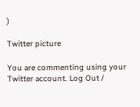)

Twitter picture

You are commenting using your Twitter account. Log Out /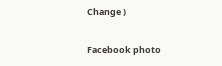Change )

Facebook photo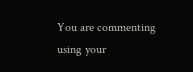You are commenting using your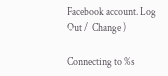Facebook account. Log Out /  Change )

Connecting to %s